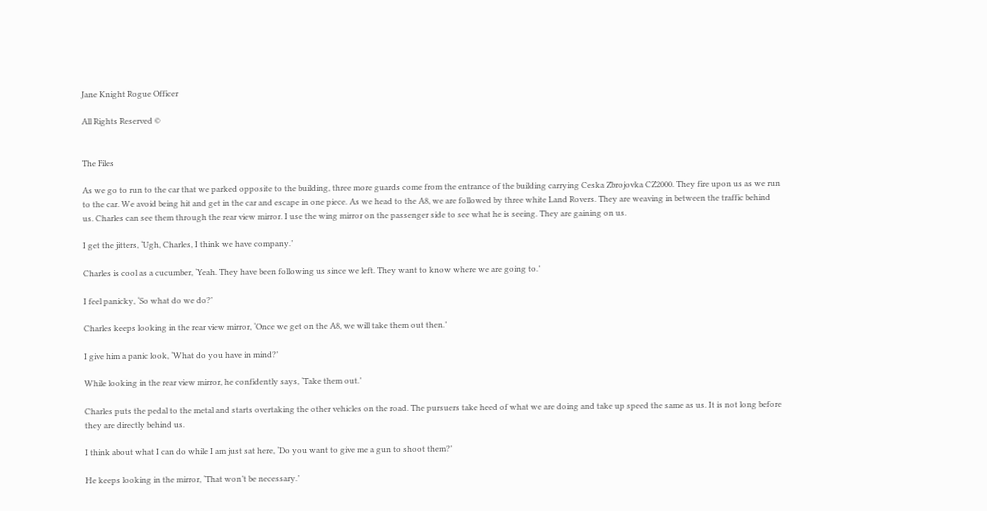Jane Knight Rogue Officer

All Rights Reserved ©


The Files

As we go to run to the car that we parked opposite to the building, three more guards come from the entrance of the building carrying Ceska Zbrojovka CZ2000. They fire upon us as we run to the car. We avoid being hit and get in the car and escape in one piece. As we head to the A8, we are followed by three white Land Rovers. They are weaving in between the traffic behind us. Charles can see them through the rear view mirror. I use the wing mirror on the passenger side to see what he is seeing. They are gaining on us.

I get the jitters, ‘Ugh, Charles, I think we have company.’

Charles is cool as a cucumber, ‘Yeah. They have been following us since we left. They want to know where we are going to.’

I feel panicky, ‘So what do we do?’

Charles keeps looking in the rear view mirror, ‘Once we get on the A8, we will take them out then.’

I give him a panic look, ‘What do you have in mind?’

While looking in the rear view mirror, he confidently says, ‘Take them out.’

Charles puts the pedal to the metal and starts overtaking the other vehicles on the road. The pursuers take heed of what we are doing and take up speed the same as us. It is not long before they are directly behind us.

I think about what I can do while I am just sat here, ‘Do you want to give me a gun to shoot them?’

He keeps looking in the mirror, ‘That won’t be necessary.’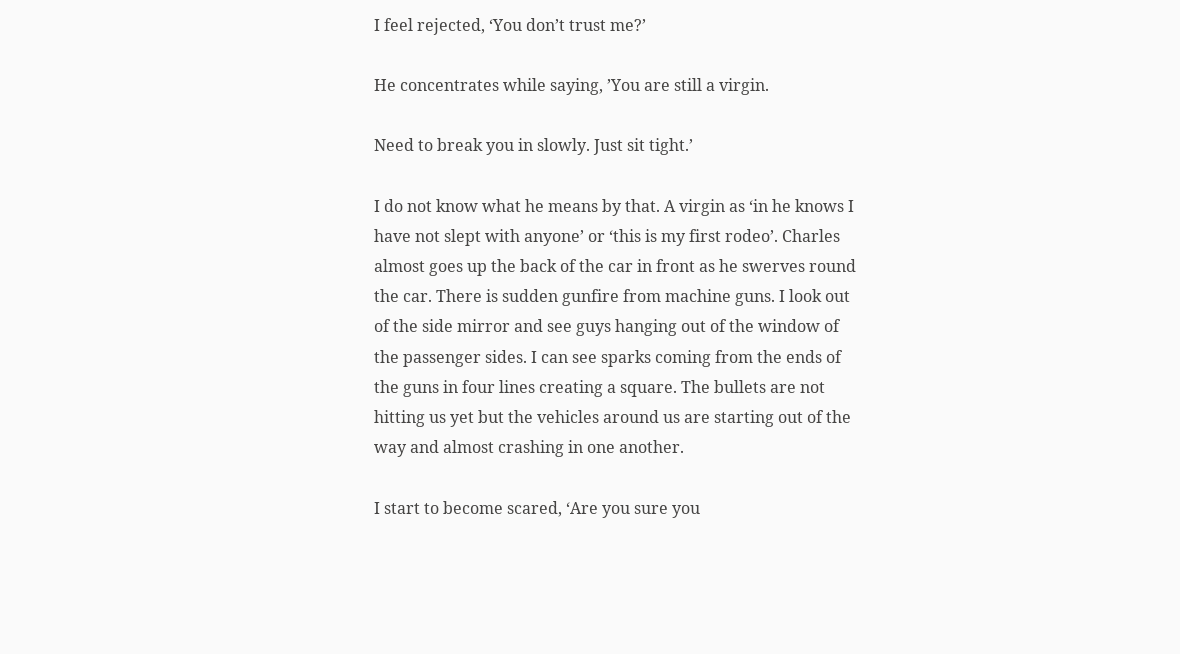I feel rejected, ‘You don’t trust me?’

He concentrates while saying, ’You are still a virgin.

Need to break you in slowly. Just sit tight.’

I do not know what he means by that. A virgin as ‘in he knows I have not slept with anyone’ or ‘this is my first rodeo’. Charles almost goes up the back of the car in front as he swerves round the car. There is sudden gunfire from machine guns. I look out of the side mirror and see guys hanging out of the window of the passenger sides. I can see sparks coming from the ends of the guns in four lines creating a square. The bullets are not hitting us yet but the vehicles around us are starting out of the way and almost crashing in one another.

I start to become scared, ‘Are you sure you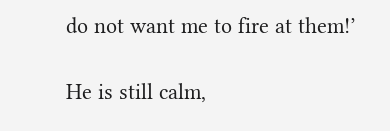do not want me to fire at them!’

He is still calm,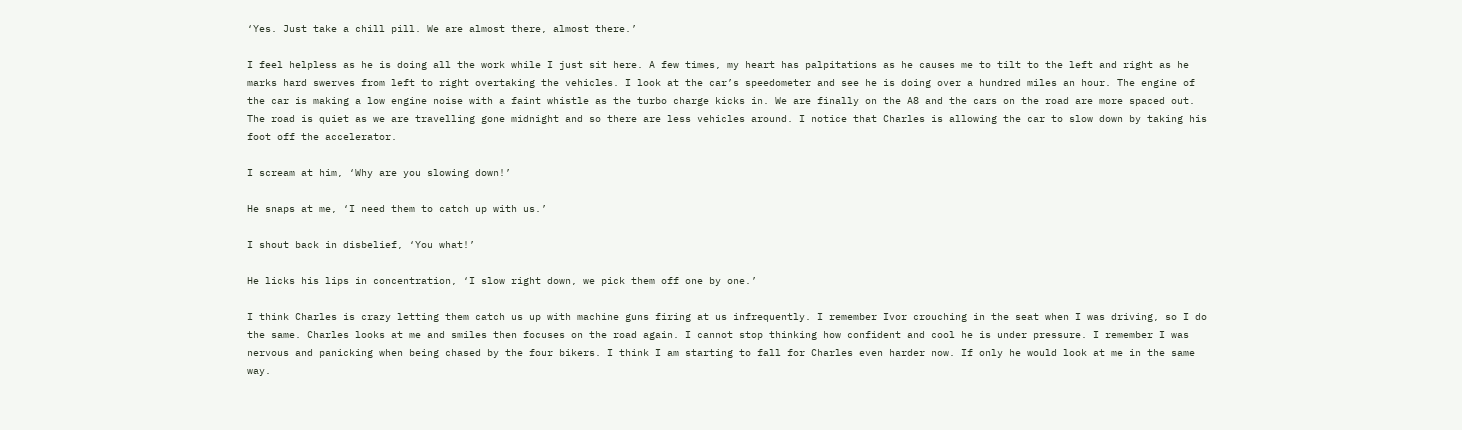‘Yes. Just take a chill pill. We are almost there, almost there.’

I feel helpless as he is doing all the work while I just sit here. A few times, my heart has palpitations as he causes me to tilt to the left and right as he marks hard swerves from left to right overtaking the vehicles. I look at the car’s speedometer and see he is doing over a hundred miles an hour. The engine of the car is making a low engine noise with a faint whistle as the turbo charge kicks in. We are finally on the A8 and the cars on the road are more spaced out. The road is quiet as we are travelling gone midnight and so there are less vehicles around. I notice that Charles is allowing the car to slow down by taking his foot off the accelerator.

I scream at him, ‘Why are you slowing down!’

He snaps at me, ‘I need them to catch up with us.’

I shout back in disbelief, ‘You what!’

He licks his lips in concentration, ‘I slow right down, we pick them off one by one.’

I think Charles is crazy letting them catch us up with machine guns firing at us infrequently. I remember Ivor crouching in the seat when I was driving, so I do the same. Charles looks at me and smiles then focuses on the road again. I cannot stop thinking how confident and cool he is under pressure. I remember I was nervous and panicking when being chased by the four bikers. I think I am starting to fall for Charles even harder now. If only he would look at me in the same way.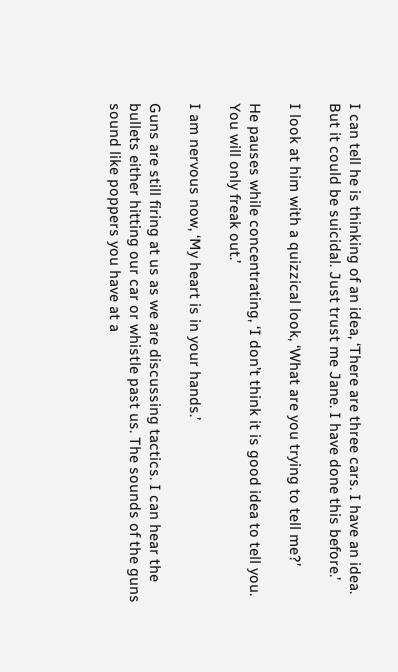I can tell he is thinking of an idea, ‘There are three cars. I have an idea. But it could be suicidal. Just trust me Jane. I have done this before.’

I look at him with a quizzical look, ‘What are you trying to tell me?’

He pauses while concentrating, ‘I don’t think it is good idea to tell you. You will only freak out.’

I am nervous now, ‘My heart is in your hands.’

Guns are still firing at us as we are discussing tactics. I can hear the bullets either hitting our car or whistle past us. The sounds of the guns sound like poppers you have at a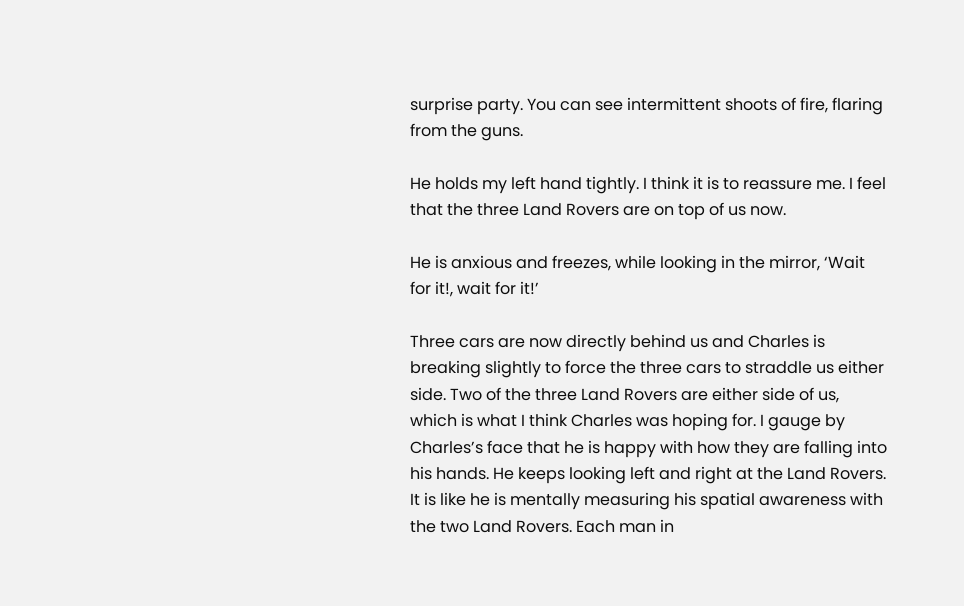surprise party. You can see intermittent shoots of fire, flaring from the guns.

He holds my left hand tightly. I think it is to reassure me. I feel that the three Land Rovers are on top of us now.

He is anxious and freezes, while looking in the mirror, ‘Wait for it!, wait for it!’

Three cars are now directly behind us and Charles is breaking slightly to force the three cars to straddle us either side. Two of the three Land Rovers are either side of us, which is what I think Charles was hoping for. I gauge by Charles’s face that he is happy with how they are falling into his hands. He keeps looking left and right at the Land Rovers. It is like he is mentally measuring his spatial awareness with the two Land Rovers. Each man in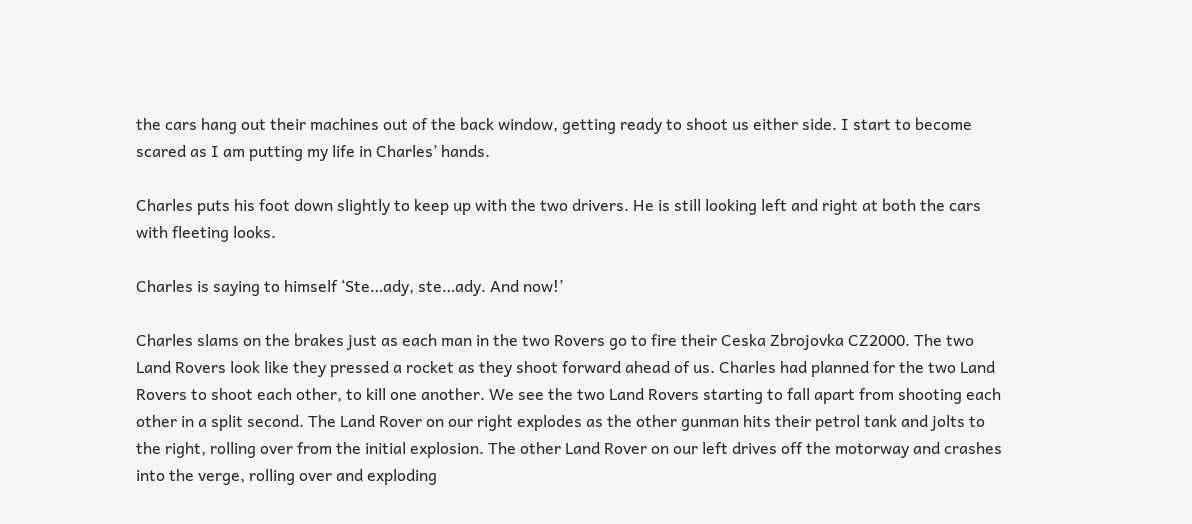the cars hang out their machines out of the back window, getting ready to shoot us either side. I start to become scared as I am putting my life in Charles’ hands.

Charles puts his foot down slightly to keep up with the two drivers. He is still looking left and right at both the cars with fleeting looks.

Charles is saying to himself ‘Ste…ady, ste…ady. And now!’

Charles slams on the brakes just as each man in the two Rovers go to fire their Ceska Zbrojovka CZ2000. The two Land Rovers look like they pressed a rocket as they shoot forward ahead of us. Charles had planned for the two Land Rovers to shoot each other, to kill one another. We see the two Land Rovers starting to fall apart from shooting each other in a split second. The Land Rover on our right explodes as the other gunman hits their petrol tank and jolts to the right, rolling over from the initial explosion. The other Land Rover on our left drives off the motorway and crashes into the verge, rolling over and exploding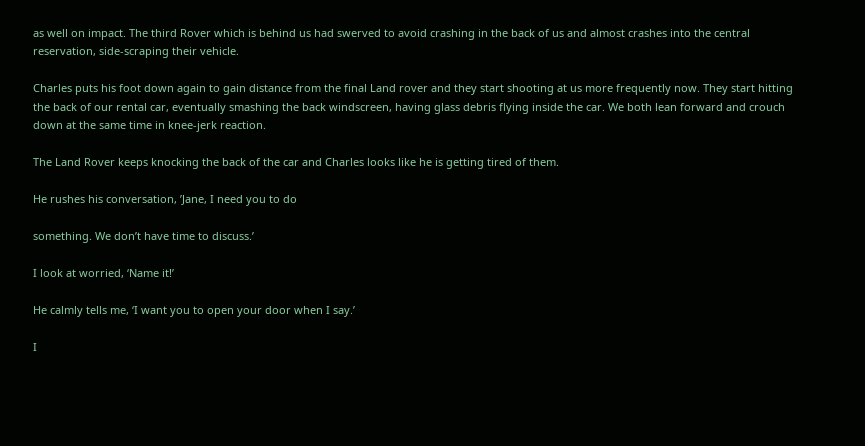as well on impact. The third Rover which is behind us had swerved to avoid crashing in the back of us and almost crashes into the central reservation, side-scraping their vehicle.

Charles puts his foot down again to gain distance from the final Land rover and they start shooting at us more frequently now. They start hitting the back of our rental car, eventually smashing the back windscreen, having glass debris flying inside the car. We both lean forward and crouch down at the same time in knee-jerk reaction.

The Land Rover keeps knocking the back of the car and Charles looks like he is getting tired of them.

He rushes his conversation, ’Jane, I need you to do

something. We don’t have time to discuss.’

I look at worried, ‘Name it!’

He calmly tells me, ‘I want you to open your door when I say.’

I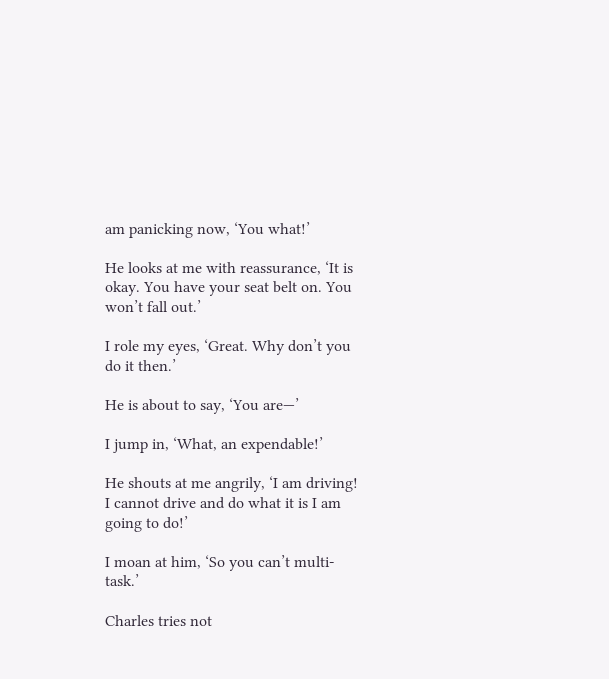am panicking now, ‘You what!’

He looks at me with reassurance, ‘It is okay. You have your seat belt on. You won’t fall out.’

I role my eyes, ‘Great. Why don’t you do it then.’

He is about to say, ‘You are—’

I jump in, ‘What, an expendable!’

He shouts at me angrily, ‘I am driving! I cannot drive and do what it is I am going to do!’

I moan at him, ‘So you can’t multi-task.’

Charles tries not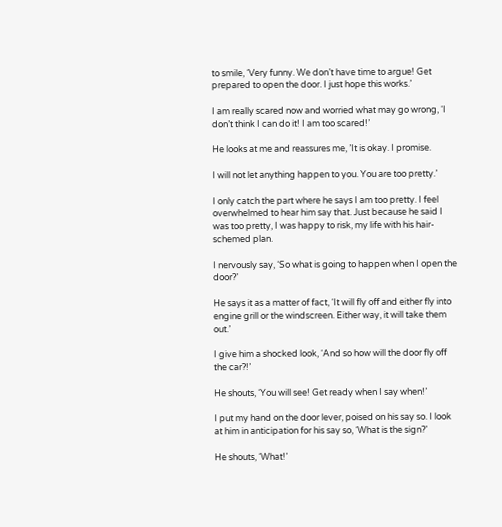to smile, ‘Very funny. We don’t have time to argue! Get prepared to open the door. I just hope this works.’

I am really scared now and worried what may go wrong, ‘I don’t think I can do it! I am too scared!’

He looks at me and reassures me, ’It is okay. I promise.

I will not let anything happen to you. You are too pretty.’

I only catch the part where he says I am too pretty. I feel overwhelmed to hear him say that. Just because he said I was too pretty, I was happy to risk, my life with his hair-schemed plan.

I nervously say, ‘So what is going to happen when I open the door?’

He says it as a matter of fact, ‘It will fly off and either fly into engine grill or the windscreen. Either way, it will take them out.’

I give him a shocked look, ‘And so how will the door fly off the car?!’

He shouts, ‘You will see! Get ready when I say when!’

I put my hand on the door lever, poised on his say so. I look at him in anticipation for his say so, ‘What is the sign?’

He shouts, ‘What!’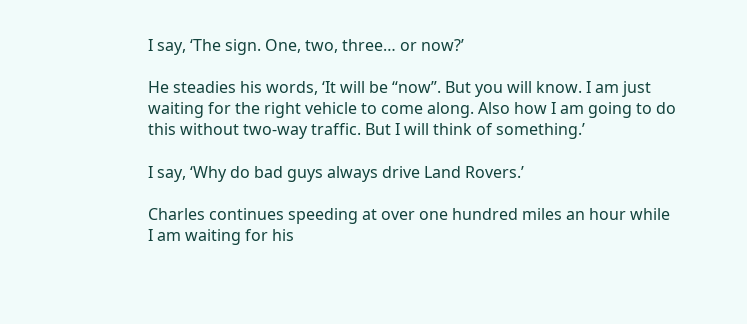I say, ‘The sign. One, two, three… or now?’

He steadies his words, ‘It will be “now”. But you will know. I am just waiting for the right vehicle to come along. Also how I am going to do this without two-way traffic. But I will think of something.’

I say, ‘Why do bad guys always drive Land Rovers.’

Charles continues speeding at over one hundred miles an hour while I am waiting for his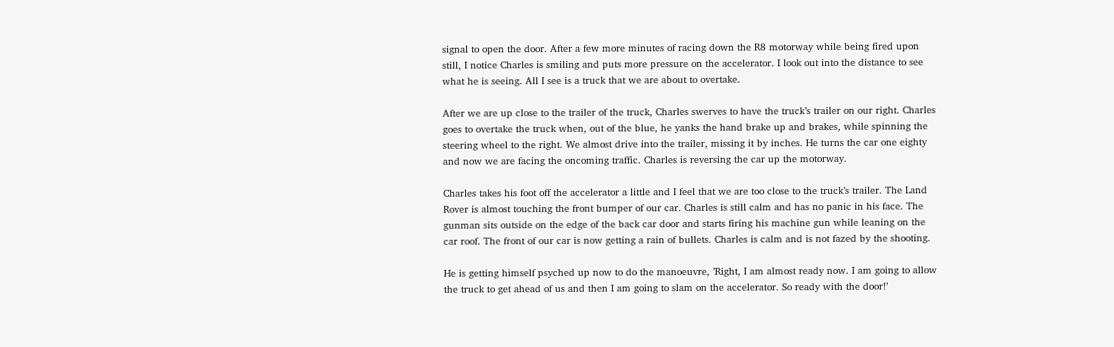signal to open the door. After a few more minutes of racing down the R8 motorway while being fired upon still, I notice Charles is smiling and puts more pressure on the accelerator. I look out into the distance to see what he is seeing. All I see is a truck that we are about to overtake.

After we are up close to the trailer of the truck, Charles swerves to have the truck’s trailer on our right. Charles goes to overtake the truck when, out of the blue, he yanks the hand brake up and brakes, while spinning the steering wheel to the right. We almost drive into the trailer, missing it by inches. He turns the car one eighty and now we are facing the oncoming traffic. Charles is reversing the car up the motorway.

Charles takes his foot off the accelerator a little and I feel that we are too close to the truck’s trailer. The Land Rover is almost touching the front bumper of our car. Charles is still calm and has no panic in his face. The gunman sits outside on the edge of the back car door and starts firing his machine gun while leaning on the car roof. The front of our car is now getting a rain of bullets. Charles is calm and is not fazed by the shooting.

He is getting himself psyched up now to do the manoeuvre, ’Right, I am almost ready now. I am going to allow the truck to get ahead of us and then I am going to slam on the accelerator. So ready with the door!’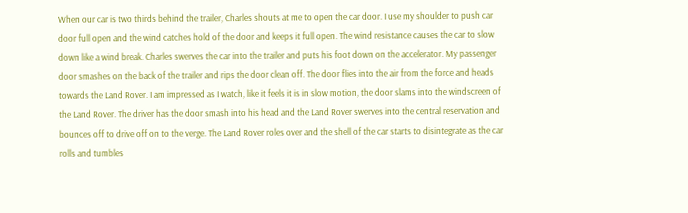When our car is two thirds behind the trailer, Charles shouts at me to open the car door. I use my shoulder to push car door full open and the wind catches hold of the door and keeps it full open. The wind resistance causes the car to slow down like a wind break. Charles swerves the car into the trailer and puts his foot down on the accelerator. My passenger door smashes on the back of the trailer and rips the door clean off. The door flies into the air from the force and heads towards the Land Rover. I am impressed as I watch, like it feels it is in slow motion, the door slams into the windscreen of the Land Rover. The driver has the door smash into his head and the Land Rover swerves into the central reservation and bounces off to drive off on to the verge. The Land Rover roles over and the shell of the car starts to disintegrate as the car rolls and tumbles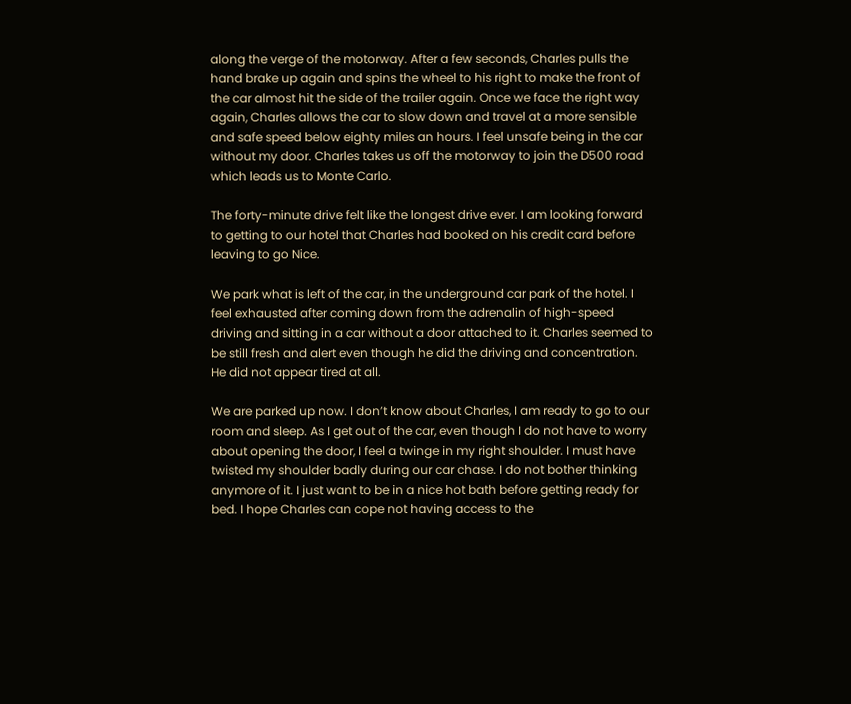along the verge of the motorway. After a few seconds, Charles pulls the hand brake up again and spins the wheel to his right to make the front of the car almost hit the side of the trailer again. Once we face the right way again, Charles allows the car to slow down and travel at a more sensible and safe speed below eighty miles an hours. I feel unsafe being in the car without my door. Charles takes us off the motorway to join the D500 road which leads us to Monte Carlo.

The forty-minute drive felt like the longest drive ever. I am looking forward to getting to our hotel that Charles had booked on his credit card before leaving to go Nice.

We park what is left of the car, in the underground car park of the hotel. I feel exhausted after coming down from the adrenalin of high-speed driving and sitting in a car without a door attached to it. Charles seemed to be still fresh and alert even though he did the driving and concentration. He did not appear tired at all.

We are parked up now. I don’t know about Charles, I am ready to go to our room and sleep. As I get out of the car, even though I do not have to worry about opening the door, I feel a twinge in my right shoulder. I must have twisted my shoulder badly during our car chase. I do not bother thinking anymore of it. I just want to be in a nice hot bath before getting ready for bed. I hope Charles can cope not having access to the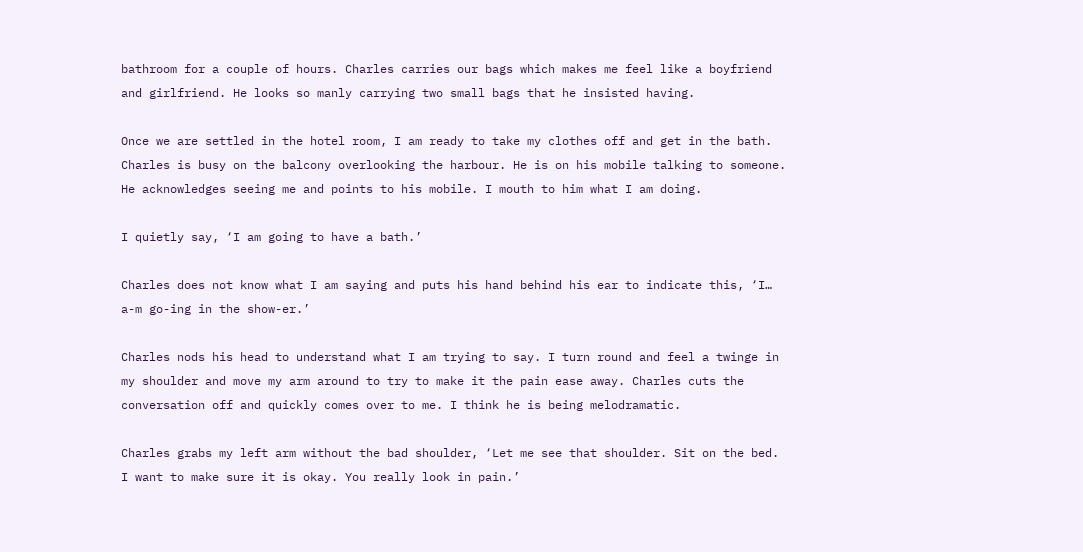bathroom for a couple of hours. Charles carries our bags which makes me feel like a boyfriend and girlfriend. He looks so manly carrying two small bags that he insisted having.

Once we are settled in the hotel room, I am ready to take my clothes off and get in the bath. Charles is busy on the balcony overlooking the harbour. He is on his mobile talking to someone. He acknowledges seeing me and points to his mobile. I mouth to him what I am doing.

I quietly say, ‘I am going to have a bath.’

Charles does not know what I am saying and puts his hand behind his ear to indicate this, ‘I… a-m go-ing in the show-er.’

Charles nods his head to understand what I am trying to say. I turn round and feel a twinge in my shoulder and move my arm around to try to make it the pain ease away. Charles cuts the conversation off and quickly comes over to me. I think he is being melodramatic.

Charles grabs my left arm without the bad shoulder, ‘Let me see that shoulder. Sit on the bed. I want to make sure it is okay. You really look in pain.’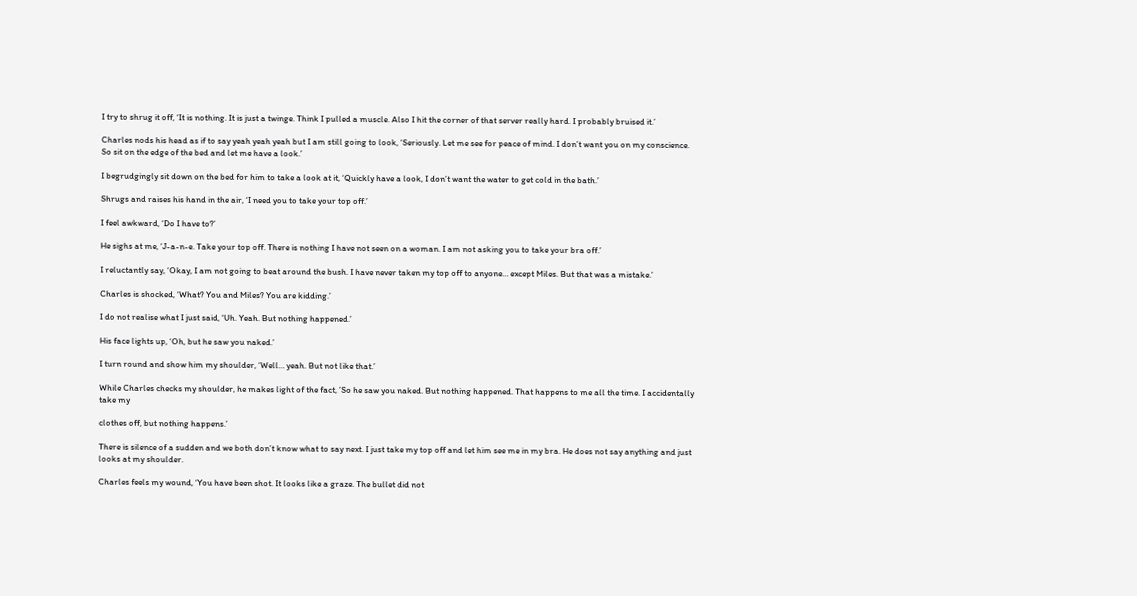I try to shrug it off, ‘It is nothing. It is just a twinge. Think I pulled a muscle. Also I hit the corner of that server really hard. I probably bruised it.’

Charles nods his head as if to say yeah yeah yeah but I am still going to look, ‘Seriously. Let me see for peace of mind. I don’t want you on my conscience. So sit on the edge of the bed and let me have a look.’

I begrudgingly sit down on the bed for him to take a look at it, ‘Quickly have a look, I don’t want the water to get cold in the bath.’

Shrugs and raises his hand in the air, ‘I need you to take your top off.’

I feel awkward, ‘Do I have to?’

He sighs at me, ‘J-a-n-e. Take your top off. There is nothing I have not seen on a woman. I am not asking you to take your bra off.’

I reluctantly say, ‘Okay, I am not going to beat around the bush. I have never taken my top off to anyone… except Miles. But that was a mistake.’

Charles is shocked, ‘What? You and Miles? You are kidding.’

I do not realise what I just said, ‘Uh. Yeah. But nothing happened.’

His face lights up, ‘Oh, but he saw you naked.’

I turn round and show him my shoulder, ‘Well… yeah. But not like that.’

While Charles checks my shoulder, he makes light of the fact, ’So he saw you naked. But nothing happened. That happens to me all the time. I accidentally take my

clothes off, but nothing happens.’

There is silence of a sudden and we both don’t know what to say next. I just take my top off and let him see me in my bra. He does not say anything and just looks at my shoulder.

Charles feels my wound, ‘You have been shot. It looks like a graze. The bullet did not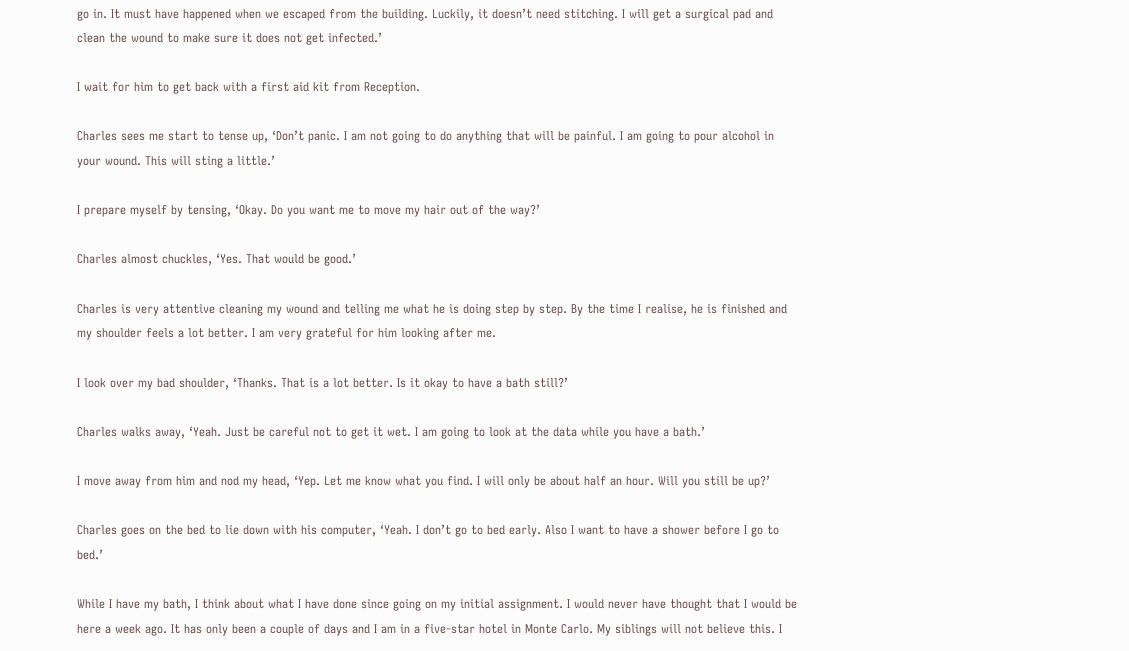go in. It must have happened when we escaped from the building. Luckily, it doesn’t need stitching. I will get a surgical pad and clean the wound to make sure it does not get infected.’

I wait for him to get back with a first aid kit from Reception.

Charles sees me start to tense up, ‘Don’t panic. I am not going to do anything that will be painful. I am going to pour alcohol in your wound. This will sting a little.’

I prepare myself by tensing, ‘Okay. Do you want me to move my hair out of the way?’

Charles almost chuckles, ‘Yes. That would be good.’

Charles is very attentive cleaning my wound and telling me what he is doing step by step. By the time I realise, he is finished and my shoulder feels a lot better. I am very grateful for him looking after me.

I look over my bad shoulder, ‘Thanks. That is a lot better. Is it okay to have a bath still?’

Charles walks away, ‘Yeah. Just be careful not to get it wet. I am going to look at the data while you have a bath.’

I move away from him and nod my head, ‘Yep. Let me know what you find. I will only be about half an hour. Will you still be up?’

Charles goes on the bed to lie down with his computer, ‘Yeah. I don’t go to bed early. Also I want to have a shower before I go to bed.’

While I have my bath, I think about what I have done since going on my initial assignment. I would never have thought that I would be here a week ago. It has only been a couple of days and I am in a five-star hotel in Monte Carlo. My siblings will not believe this. I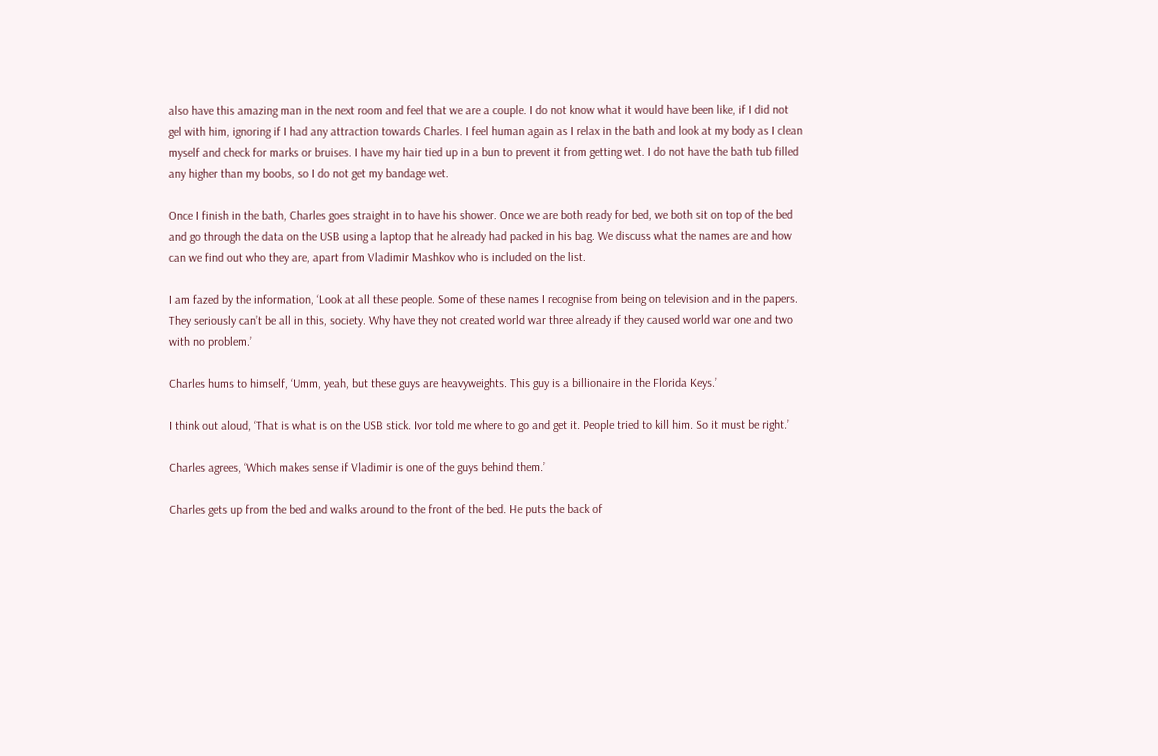also have this amazing man in the next room and feel that we are a couple. I do not know what it would have been like, if I did not gel with him, ignoring if I had any attraction towards Charles. I feel human again as I relax in the bath and look at my body as I clean myself and check for marks or bruises. I have my hair tied up in a bun to prevent it from getting wet. I do not have the bath tub filled any higher than my boobs, so I do not get my bandage wet.

Once I finish in the bath, Charles goes straight in to have his shower. Once we are both ready for bed, we both sit on top of the bed and go through the data on the USB using a laptop that he already had packed in his bag. We discuss what the names are and how can we find out who they are, apart from Vladimir Mashkov who is included on the list.

I am fazed by the information, ‘Look at all these people. Some of these names I recognise from being on television and in the papers. They seriously can’t be all in this, society. Why have they not created world war three already if they caused world war one and two with no problem.’

Charles hums to himself, ‘Umm, yeah, but these guys are heavyweights. This guy is a billionaire in the Florida Keys.’

I think out aloud, ‘That is what is on the USB stick. Ivor told me where to go and get it. People tried to kill him. So it must be right.’

Charles agrees, ‘Which makes sense if Vladimir is one of the guys behind them.’

Charles gets up from the bed and walks around to the front of the bed. He puts the back of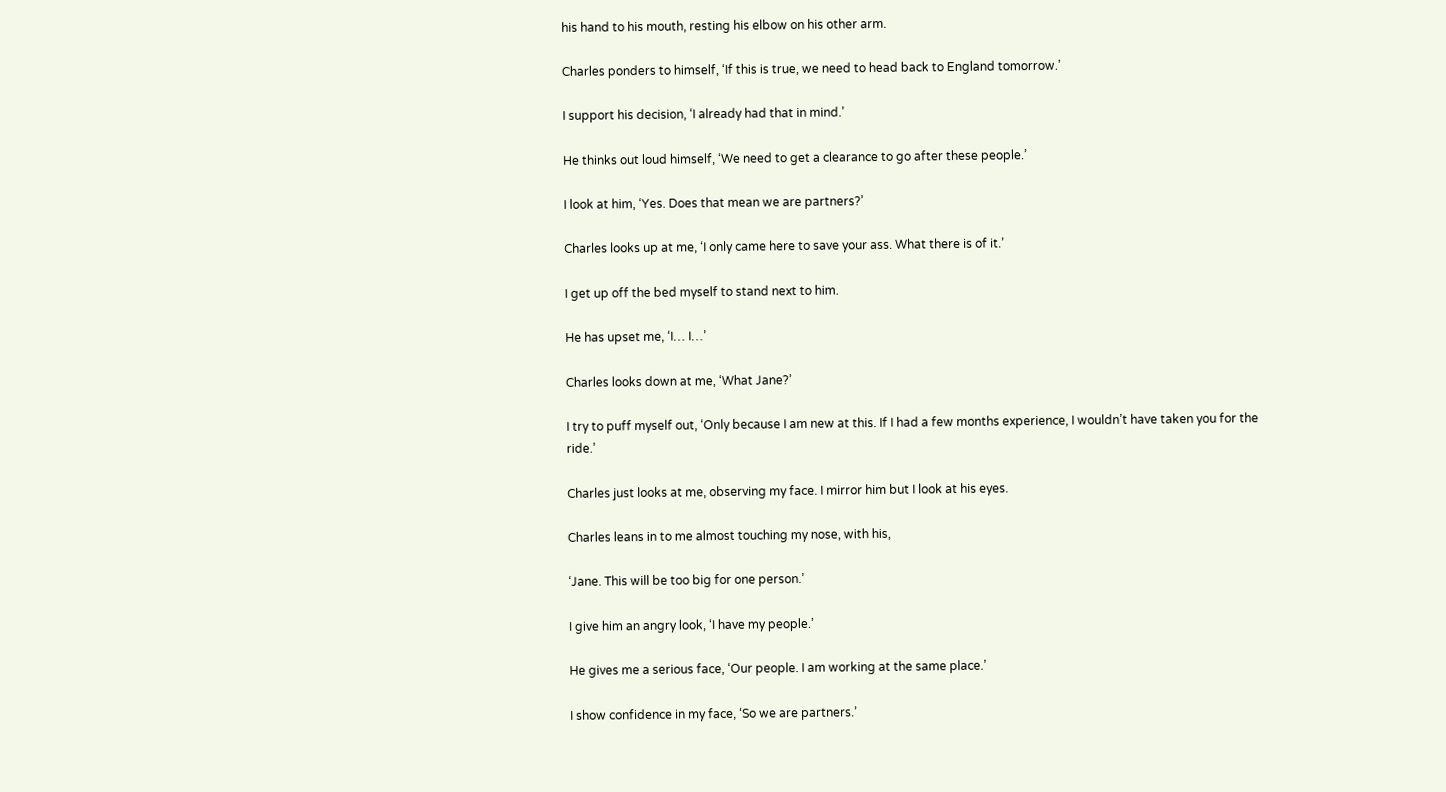his hand to his mouth, resting his elbow on his other arm.

Charles ponders to himself, ‘If this is true, we need to head back to England tomorrow.’

I support his decision, ‘I already had that in mind.’

He thinks out loud himself, ‘We need to get a clearance to go after these people.’

I look at him, ‘Yes. Does that mean we are partners?’

Charles looks up at me, ‘I only came here to save your ass. What there is of it.’

I get up off the bed myself to stand next to him.

He has upset me, ‘I… I…’

Charles looks down at me, ‘What Jane?’

I try to puff myself out, ‘Only because I am new at this. If I had a few months experience, I wouldn’t have taken you for the ride.’

Charles just looks at me, observing my face. I mirror him but I look at his eyes.

Charles leans in to me almost touching my nose, with his,

‘Jane. This will be too big for one person.’

I give him an angry look, ‘I have my people.’

He gives me a serious face, ‘Our people. I am working at the same place.’

I show confidence in my face, ‘So we are partners.’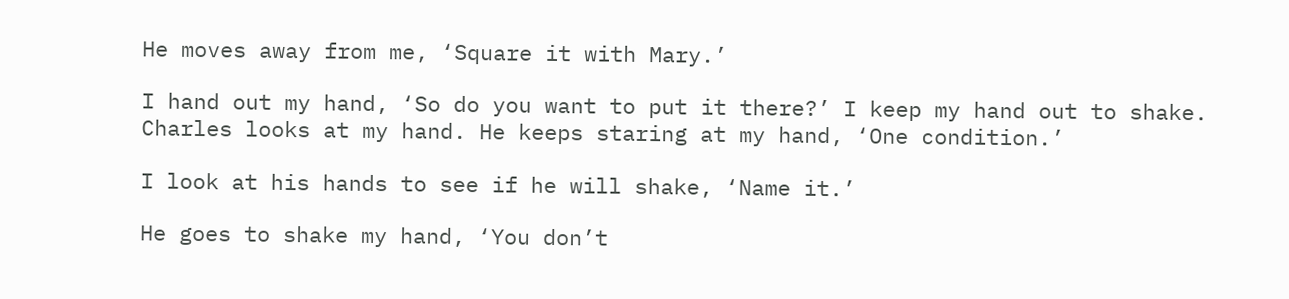He moves away from me, ‘Square it with Mary.’

I hand out my hand, ‘So do you want to put it there?’ I keep my hand out to shake. Charles looks at my hand. He keeps staring at my hand, ‘One condition.’

I look at his hands to see if he will shake, ‘Name it.’

He goes to shake my hand, ‘You don’t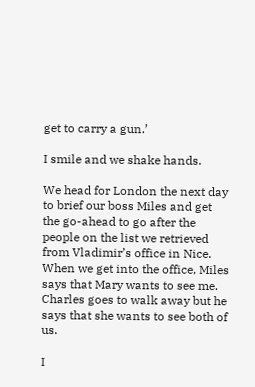get to carry a gun.’

I smile and we shake hands.

We head for London the next day to brief our boss Miles and get the go-ahead to go after the people on the list we retrieved from Vladimir’s office in Nice. When we get into the office, Miles says that Mary wants to see me. Charles goes to walk away but he says that she wants to see both of us.

I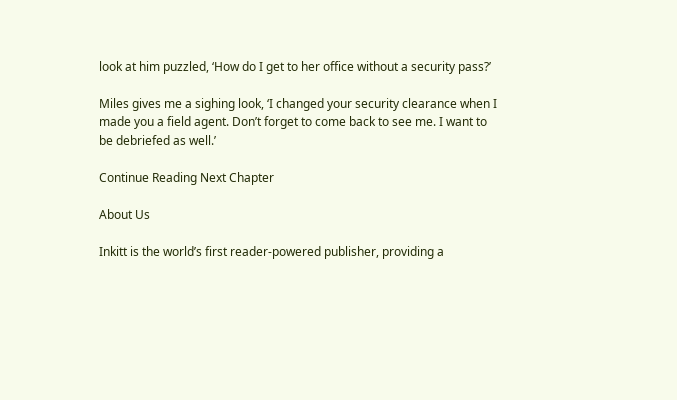look at him puzzled, ‘How do I get to her office without a security pass?’

Miles gives me a sighing look, ‘I changed your security clearance when I made you a field agent. Don’t forget to come back to see me. I want to be debriefed as well.’

Continue Reading Next Chapter

About Us

Inkitt is the world’s first reader-powered publisher, providing a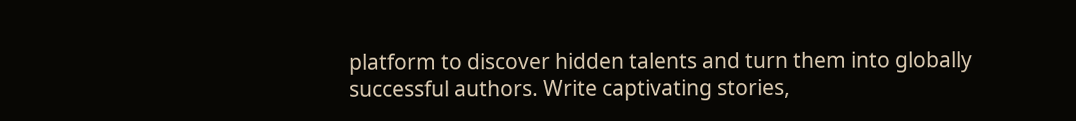platform to discover hidden talents and turn them into globally successful authors. Write captivating stories,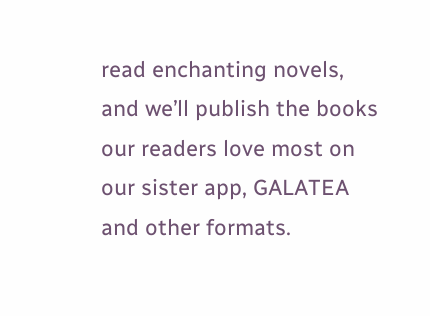read enchanting novels, and we’ll publish the books our readers love most on our sister app, GALATEA and other formats.